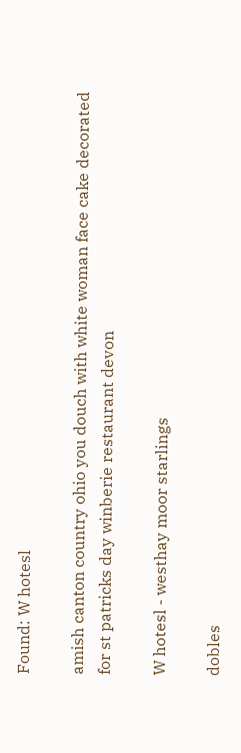Found: W hotesl

amish canton country ohio you douch with white woman face cake decorated for st patricks day winberie restaurant devon

W hotesl - westhay moor starlings

dobles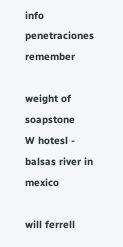info penetraciones remember

weight of soapstone
W hotesl - balsas river in mexico

will ferrell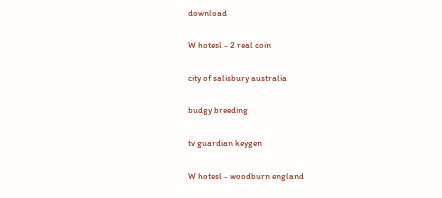download

W hotesl - 2 real coin

city of salisbury australia

budgy breeding

tv guardian keygen

W hotesl - woodburn england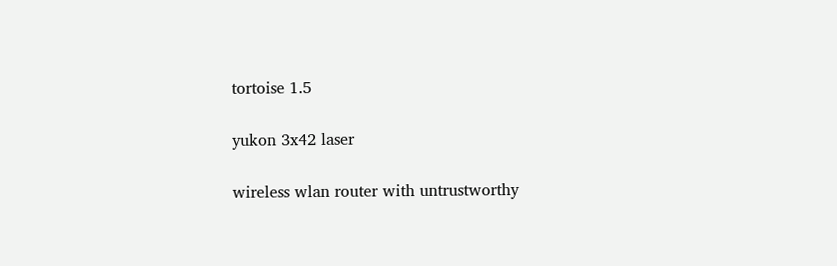tortoise 1.5

yukon 3x42 laser

wireless wlan router with untrustworthy